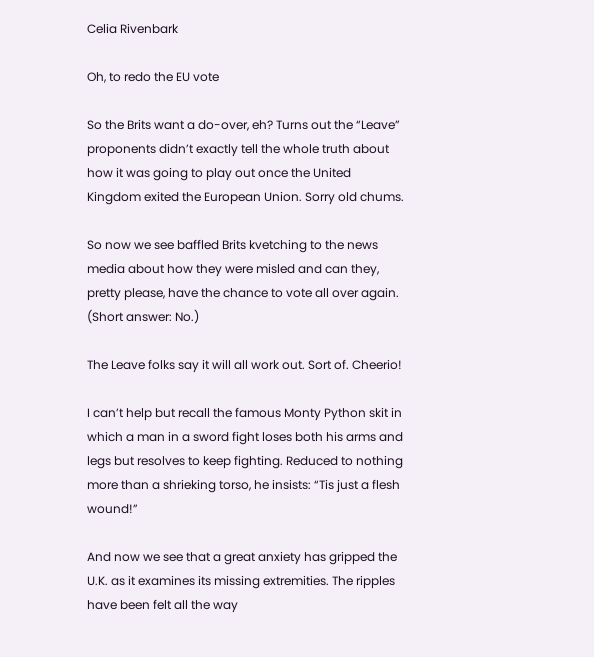Celia Rivenbark

Oh, to redo the EU vote

So the Brits want a do-over, eh? Turns out the “Leave” proponents didn’t exactly tell the whole truth about how it was going to play out once the United Kingdom exited the European Union. Sorry old chums.

So now we see baffled Brits kvetching to the news media about how they were misled and can they, pretty please, have the chance to vote all over again. (Short answer: No.)

The Leave folks say it will all work out. Sort of. Cheerio!

I can’t help but recall the famous Monty Python skit in which a man in a sword fight loses both his arms and legs but resolves to keep fighting. Reduced to nothing more than a shrieking torso, he insists: “Tis just a flesh wound!”

And now we see that a great anxiety has gripped the U.K. as it examines its missing extremities. The ripples have been felt all the way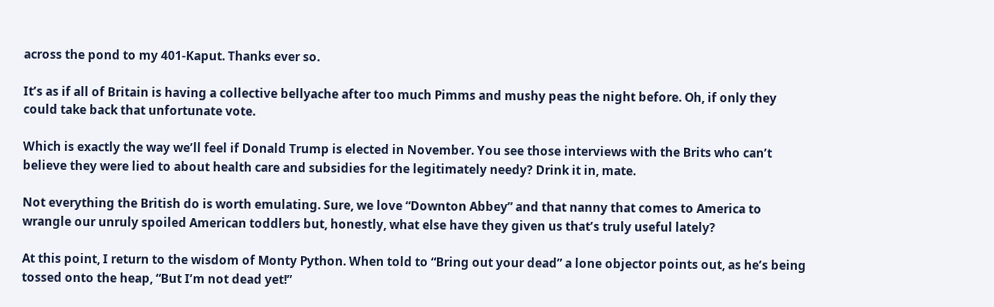across the pond to my 401-Kaput. Thanks ever so.

It’s as if all of Britain is having a collective bellyache after too much Pimms and mushy peas the night before. Oh, if only they could take back that unfortunate vote.

Which is exactly the way we’ll feel if Donald Trump is elected in November. You see those interviews with the Brits who can’t believe they were lied to about health care and subsidies for the legitimately needy? Drink it in, mate.

Not everything the British do is worth emulating. Sure, we love “Downton Abbey” and that nanny that comes to America to wrangle our unruly spoiled American toddlers but, honestly, what else have they given us that’s truly useful lately?

At this point, I return to the wisdom of Monty Python. When told to “Bring out your dead” a lone objector points out, as he’s being tossed onto the heap, “But I’m not dead yet!”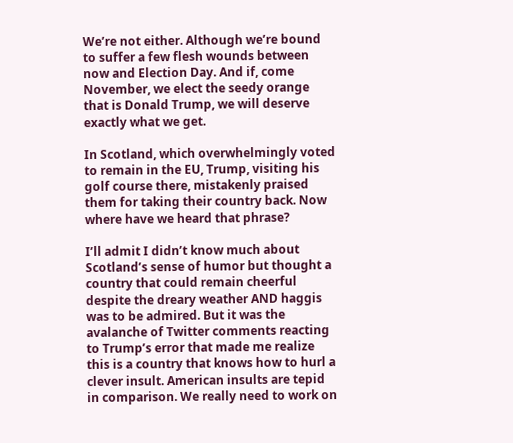We’re not either. Although we’re bound to suffer a few flesh wounds between now and Election Day. And if, come November, we elect the seedy orange that is Donald Trump, we will deserve exactly what we get.

In Scotland, which overwhelmingly voted to remain in the EU, Trump, visiting his golf course there, mistakenly praised them for taking their country back. Now where have we heard that phrase?

I’ll admit I didn’t know much about Scotland’s sense of humor but thought a country that could remain cheerful despite the dreary weather AND haggis was to be admired. But it was the avalanche of Twitter comments reacting to Trump’s error that made me realize this is a country that knows how to hurl a clever insult. American insults are tepid in comparison. We really need to work on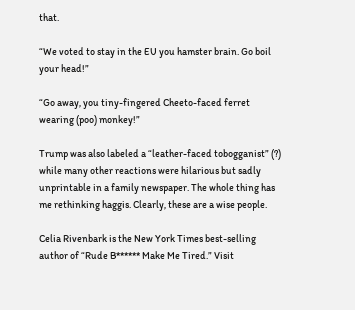that.

“We voted to stay in the EU you hamster brain. Go boil your head!”

“Go away, you tiny-fingered Cheeto-faced ferret wearing (poo) monkey!”

Trump was also labeled a “leather-faced tobogganist” (?) while many other reactions were hilarious but sadly unprintable in a family newspaper. The whole thing has me rethinking haggis. Clearly, these are a wise people.

Celia Rivenbark is the New York Times best-selling author of “Rude B****** Make Me Tired.” Visit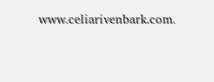www.celiarivenbark.com.